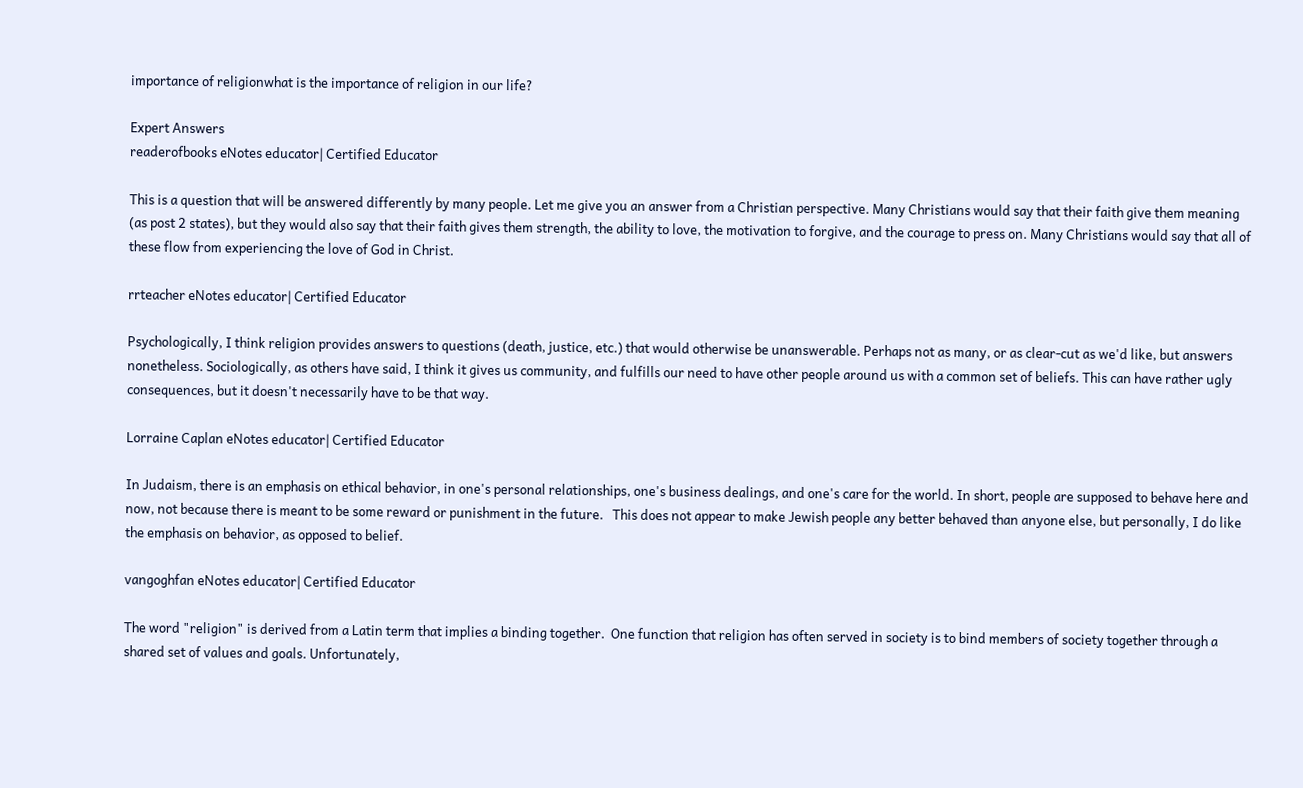importance of religionwhat is the importance of religion in our life?

Expert Answers
readerofbooks eNotes educator| Certified Educator

This is a question that will be answered differently by many people. Let me give you an answer from a Christian perspective. Many Christians would say that their faith give them meaning (as post 2 states), but they would also say that their faith gives them strength, the ability to love, the motivation to forgive, and the courage to press on. Many Christians would say that all of these flow from experiencing the love of God in Christ.

rrteacher eNotes educator| Certified Educator

Psychologically, I think religion provides answers to questions (death, justice, etc.) that would otherwise be unanswerable. Perhaps not as many, or as clear-cut as we'd like, but answers nonetheless. Sociologically, as others have said, I think it gives us community, and fulfills our need to have other people around us with a common set of beliefs. This can have rather ugly consequences, but it doesn't necessarily have to be that way.

Lorraine Caplan eNotes educator| Certified Educator

In Judaism, there is an emphasis on ethical behavior, in one's personal relationships, one's business dealings, and one's care for the world. In short, people are supposed to behave here and now, not because there is meant to be some reward or punishment in the future.   This does not appear to make Jewish people any better behaved than anyone else, but personally, I do like the emphasis on behavior, as opposed to belief.

vangoghfan eNotes educator| Certified Educator

The word "religion" is derived from a Latin term that implies a binding together.  One function that religion has often served in society is to bind members of society together through a shared set of values and goals. Unfortunately,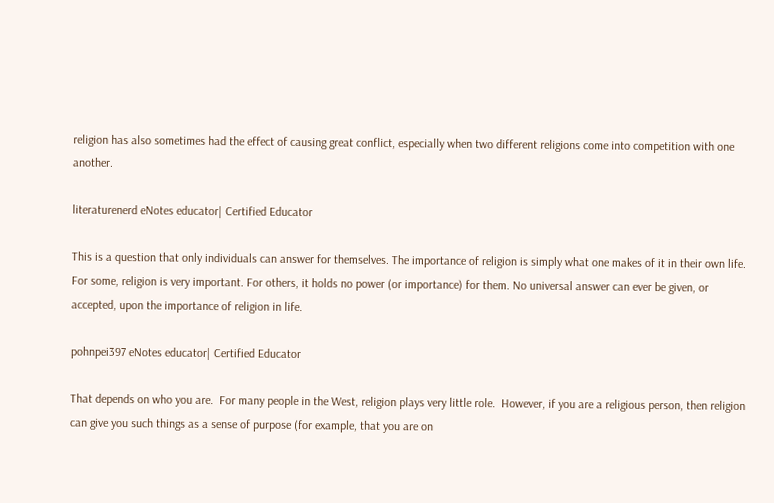religion has also sometimes had the effect of causing great conflict, especially when two different religions come into competition with one another.

literaturenerd eNotes educator| Certified Educator

This is a question that only individuals can answer for themselves. The importance of religion is simply what one makes of it in their own life. For some, religion is very important. For others, it holds no power (or importance) for them. No universal answer can ever be given, or accepted, upon the importance of religion in life.

pohnpei397 eNotes educator| Certified Educator

That depends on who you are.  For many people in the West, religion plays very little role.  However, if you are a religious person, then religion can give you such things as a sense of purpose (for example, that you are on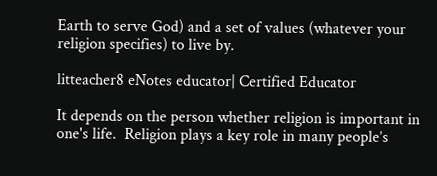Earth to serve God) and a set of values (whatever your religion specifies) to live by.

litteacher8 eNotes educator| Certified Educator

It depends on the person whether religion is important in one's life.  Religion plays a key role in many people’s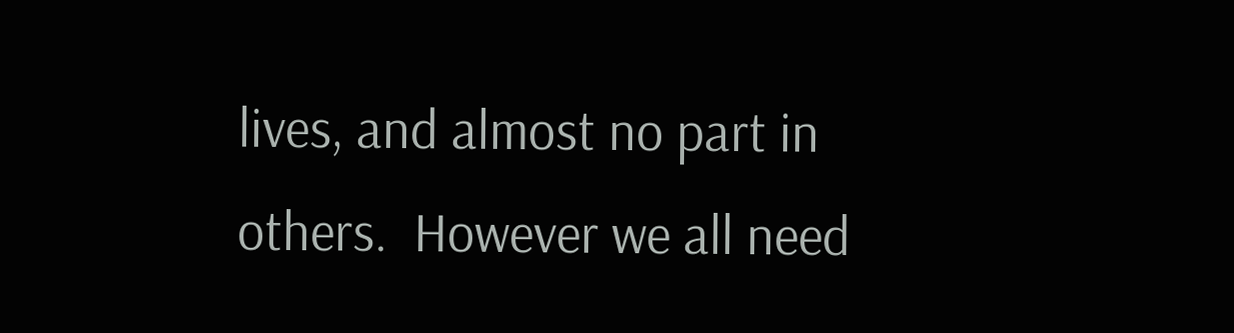lives, and almost no part in others.  However we all need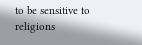to be sensitive to religions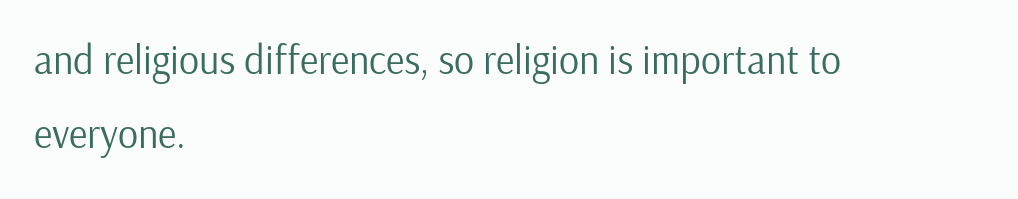and religious differences, so religion is important to everyone.